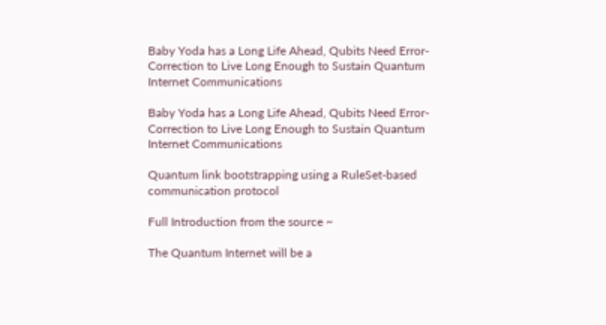Baby Yoda has a Long Life Ahead, Qubits Need Error-Correction to Live Long Enough to Sustain Quantum Internet Communications

Baby Yoda has a Long Life Ahead, Qubits Need Error-Correction to Live Long Enough to Sustain Quantum Internet Communications

Quantum link bootstrapping using a RuleSet-based communication protocol

Full Introduction from the source ~

The Quantum Internet will be a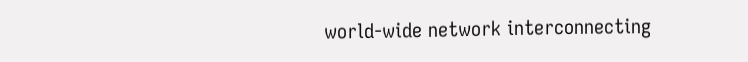world-wide network interconnecting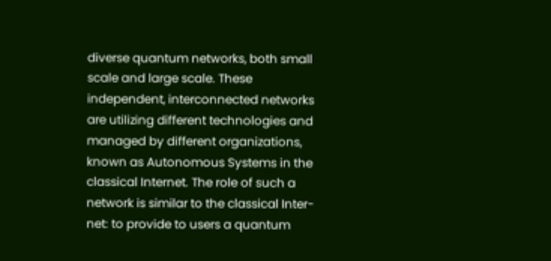diverse quantum networks, both small scale and large scale. These independent, interconnected networks are utilizing different technologies and managed by different organizations, known as Autonomous Systems in the classical Internet. The role of such a network is similar to the classical Inter-net: to provide to users a quantum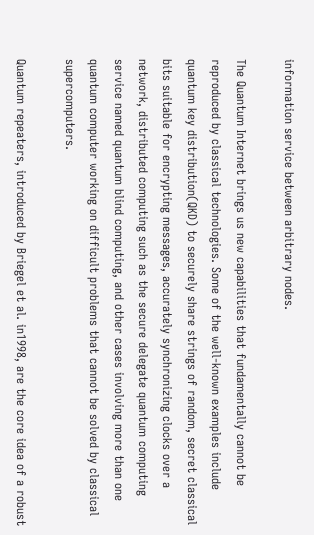information service between arbitrary nodes.

The Quantum Internet brings us new capabilities that fundamentally cannot be reproduced by classical technologies. Some of the well-known examples include  quantum key distribution(QKD) to securely share strings of random, secret classical bits suitable for encrypting messages, accurately synchronizing clocks over a network, distributed computing such as the secure delegate quantum computing service named quantum blind computing, and other cases involving more than one quantum computer working on difficult problems that cannot be solved by classical supercomputers.

Quantum repeaters, introduced by Briegel et al. in1998, are the core idea of a robust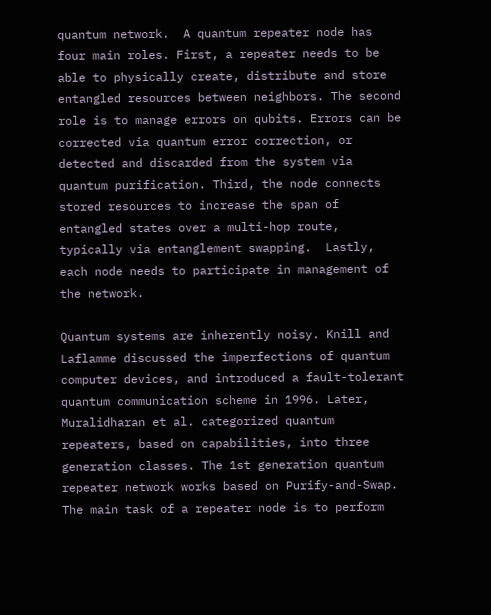quantum network.  A quantum repeater node has four main roles. First, a repeater needs to be able to physically create, distribute and store entangled resources between neighbors. The second role is to manage errors on qubits. Errors can be corrected via quantum error correction, or detected and discarded from the system via quantum purification. Third, the node connects stored resources to increase the span of entangled states over a multi-hop route, typically via entanglement swapping.  Lastly, each node needs to participate in management of the network.

Quantum systems are inherently noisy. Knill and Laflamme discussed the imperfections of quantum computer devices, and introduced a fault-tolerant quantum communication scheme in 1996. Later, Muralidharan et al. categorized quantum repeaters, based on capabilities, into three generation classes. The 1st generation quantum repeater network works based on Purify-and-Swap. The main task of a repeater node is to perform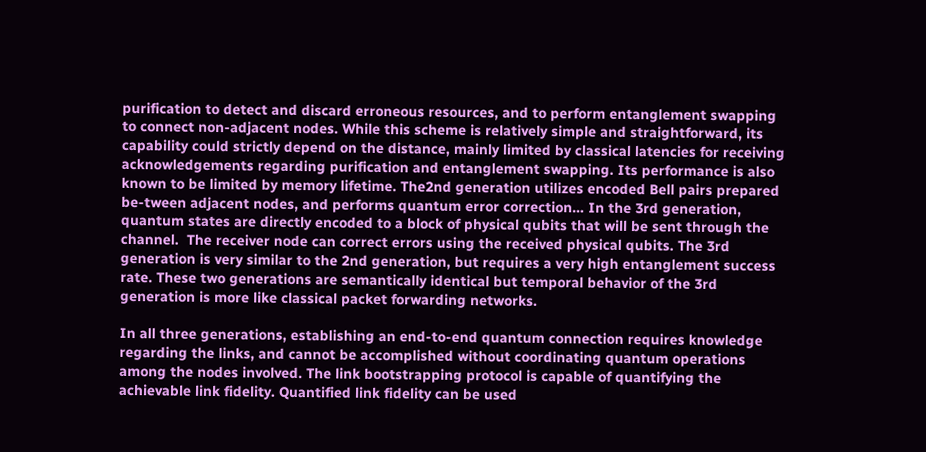purification to detect and discard erroneous resources, and to perform entanglement swapping to connect non-adjacent nodes. While this scheme is relatively simple and straightforward, its capability could strictly depend on the distance, mainly limited by classical latencies for receiving acknowledgements regarding purification and entanglement swapping. Its performance is also known to be limited by memory lifetime. The2nd generation utilizes encoded Bell pairs prepared be-tween adjacent nodes, and performs quantum error correction… In the 3rd generation, quantum states are directly encoded to a block of physical qubits that will be sent through the channel.  The receiver node can correct errors using the received physical qubits. The 3rd generation is very similar to the 2nd generation, but requires a very high entanglement success rate. These two generations are semantically identical but temporal behavior of the 3rd generation is more like classical packet forwarding networks.

In all three generations, establishing an end-to-end quantum connection requires knowledge regarding the links, and cannot be accomplished without coordinating quantum operations among the nodes involved. The link bootstrapping protocol is capable of quantifying the achievable link fidelity. Quantified link fidelity can be used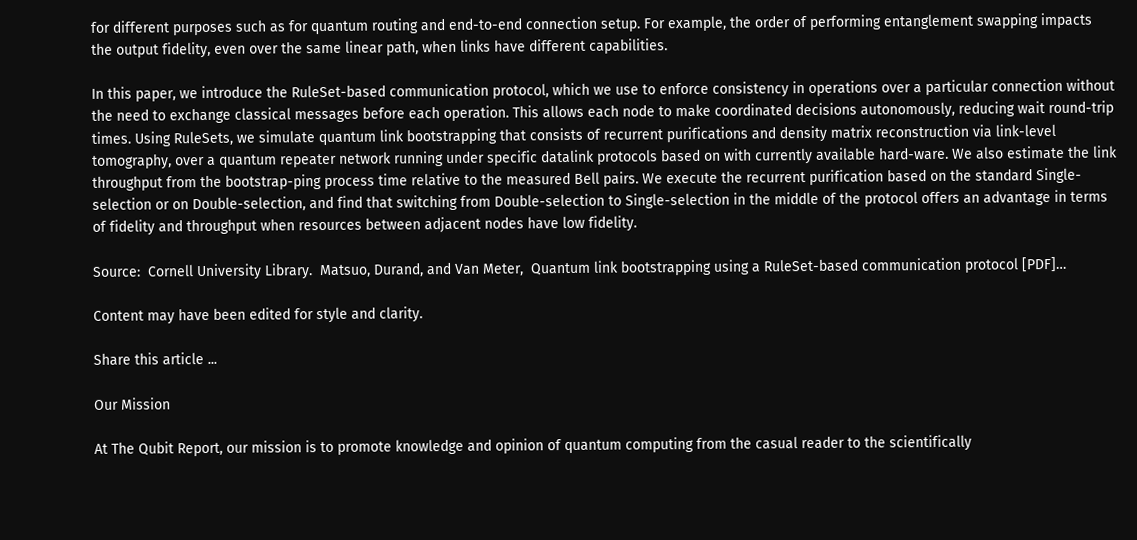for different purposes such as for quantum routing and end-to-end connection setup. For example, the order of performing entanglement swapping impacts the output fidelity, even over the same linear path, when links have different capabilities.

In this paper, we introduce the RuleSet-based communication protocol, which we use to enforce consistency in operations over a particular connection without the need to exchange classical messages before each operation. This allows each node to make coordinated decisions autonomously, reducing wait round-trip times. Using RuleSets, we simulate quantum link bootstrapping that consists of recurrent purifications and density matrix reconstruction via link-level tomography, over a quantum repeater network running under specific datalink protocols based on with currently available hard-ware. We also estimate the link throughput from the bootstrap-ping process time relative to the measured Bell pairs. We execute the recurrent purification based on the standard Single-selection or on Double-selection, and find that switching from Double-selection to Single-selection in the middle of the protocol offers an advantage in terms of fidelity and throughput when resources between adjacent nodes have low fidelity.

Source:  Cornell University Library.  Matsuo, Durand, and Van Meter,  Quantum link bootstrapping using a RuleSet-based communication protocol [PDF]…

Content may have been edited for style and clarity.

Share this article ...

Our Mission

At The Qubit Report, our mission is to promote knowledge and opinion of quantum computing from the casual reader to the scientifically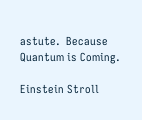astute.  Because Quantum is Coming.

Einstein Stroll